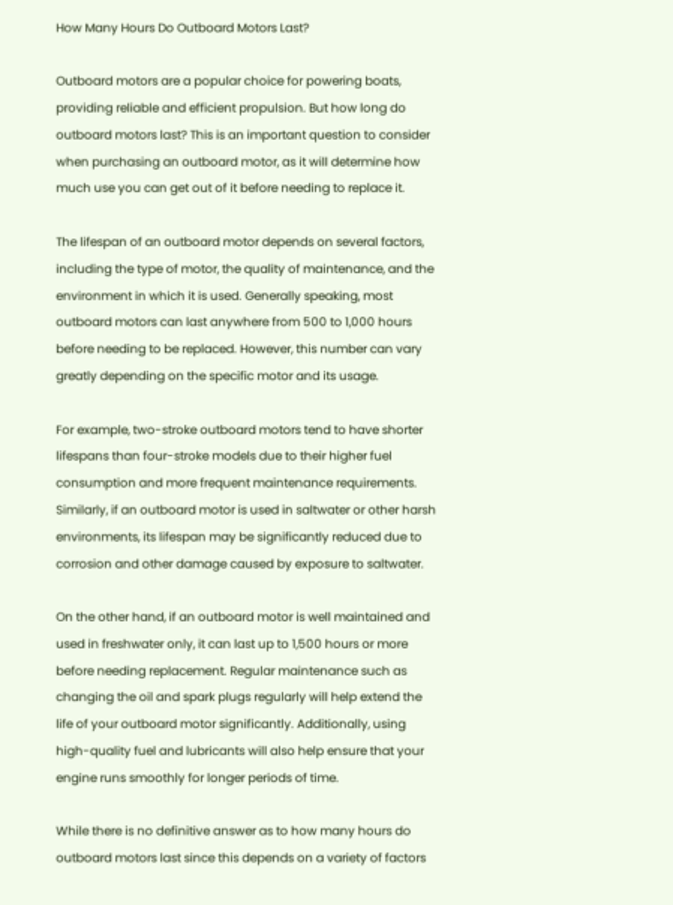How Many Hours Do Outboard Motors Last?

Outboard motors are a popular choice for powering boats, providing reliable and efficient propulsion. But how long do outboard motors last? This is an important question to consider when purchasing an outboard motor, as it will determine how much use you can get out of it before needing to replace it.

The lifespan of an outboard motor depends on several factors, including the type of motor, the quality of maintenance, and the environment in which it is used. Generally speaking, most outboard motors can last anywhere from 500 to 1,000 hours before needing to be replaced. However, this number can vary greatly depending on the specific motor and its usage.

For example, two-stroke outboard motors tend to have shorter lifespans than four-stroke models due to their higher fuel consumption and more frequent maintenance requirements. Similarly, if an outboard motor is used in saltwater or other harsh environments, its lifespan may be significantly reduced due to corrosion and other damage caused by exposure to saltwater.

On the other hand, if an outboard motor is well maintained and used in freshwater only, it can last up to 1,500 hours or more before needing replacement. Regular maintenance such as changing the oil and spark plugs regularly will help extend the life of your outboard motor significantly. Additionally, using high-quality fuel and lubricants will also help ensure that your engine runs smoothly for longer periods of time.

While there is no definitive answer as to how many hours do outboard motors last since this depends on a variety of factors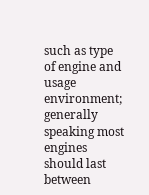such as type of engine and usage environment; generally speaking most engines should last between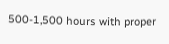500-1,500 hours with proper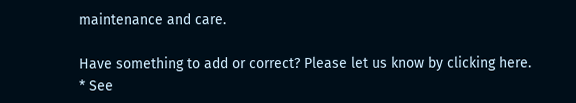maintenance and care.

Have something to add or correct? Please let us know by clicking here.
* See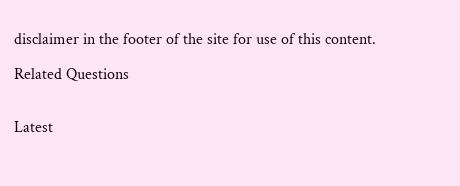disclaimer in the footer of the site for use of this content.

Related Questions


Latest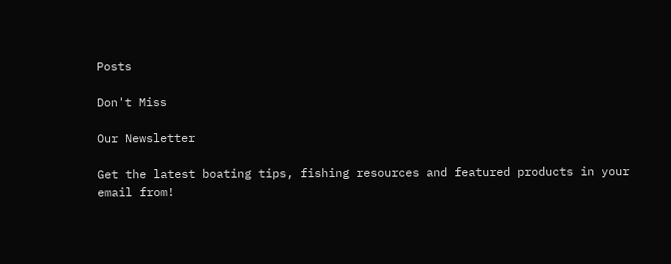Posts

Don't Miss

Our Newsletter

Get the latest boating tips, fishing resources and featured products in your email from!